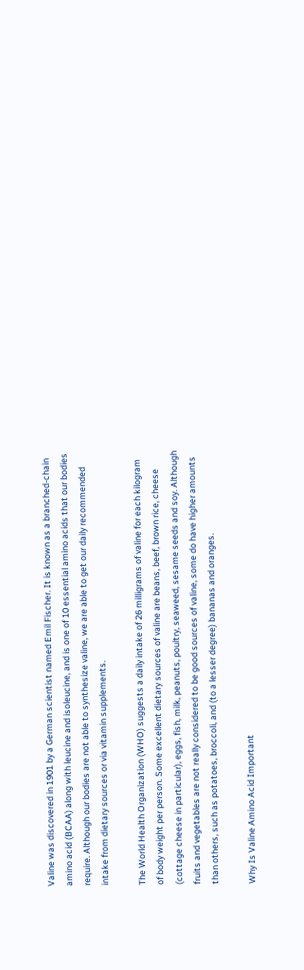Valine was discovered in 1901 by a German scientist named Emil Fischer. It is known as a branched-chain amino acid (BCAA) along with leucine and isoleucine, and is one of 10 essential amino acids that our bodies require. Although our bodies are not able to synthesize valine, we are able to get our daily recommended intake from dietary sources or via vitamin supplements.

The World Health Organization (WHO) suggests a daily intake of 26 milligrams of valine for each kilogram of body weight per person. Some excellent dietary sources of valine are beans, beef, brown rice, cheese (cottage cheese in particular), eggs, fish, milk, peanuts, poultry, seaweed, sesame seeds and soy. Although fruits and vegetables are not really considered to be good sources of valine, some do have higher amounts than others, such as potatoes, broccoli, and (to a lesser degree) bananas and oranges.

Why Is Valine Amino Acid Important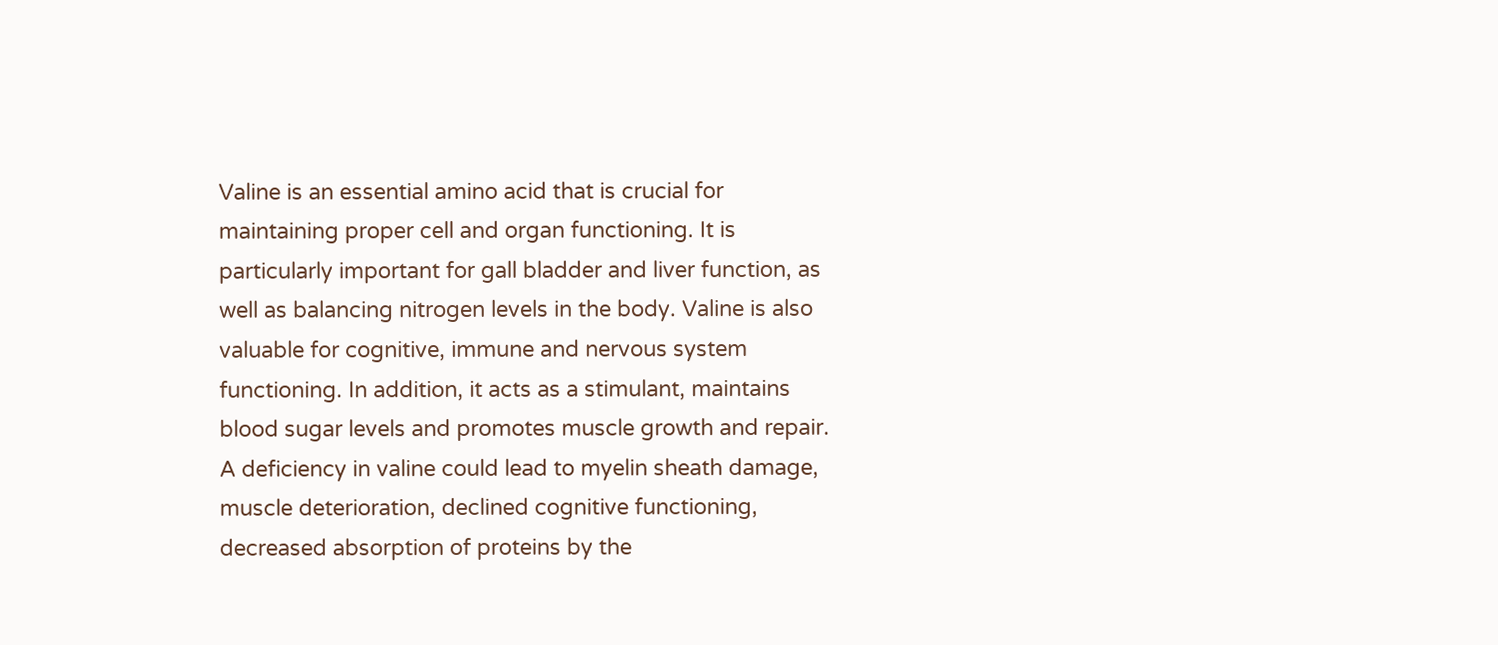Valine is an essential amino acid that is crucial for maintaining proper cell and organ functioning. It is particularly important for gall bladder and liver function, as well as balancing nitrogen levels in the body. Valine is also valuable for cognitive, immune and nervous system functioning. In addition, it acts as a stimulant, maintains blood sugar levels and promotes muscle growth and repair. A deficiency in valine could lead to myelin sheath damage, muscle deterioration, declined cognitive functioning, decreased absorption of proteins by the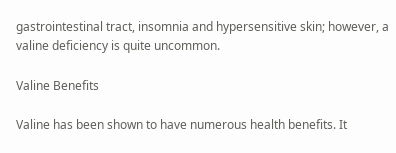gastrointestinal tract, insomnia and hypersensitive skin; however, a valine deficiency is quite uncommon.

Valine Benefits

Valine has been shown to have numerous health benefits. It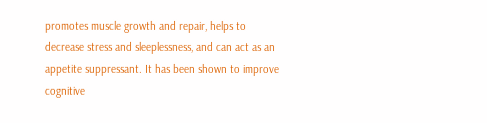promotes muscle growth and repair, helps to decrease stress and sleeplessness, and can act as an appetite suppressant. It has been shown to improve cognitive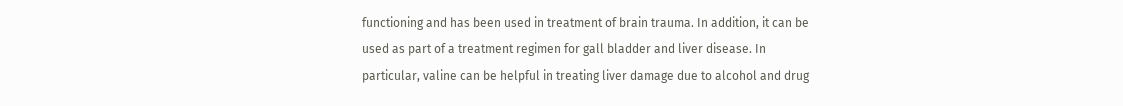functioning and has been used in treatment of brain trauma. In addition, it can be used as part of a treatment regimen for gall bladder and liver disease. In particular, valine can be helpful in treating liver damage due to alcohol and drug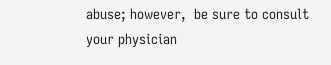abuse; however,  be sure to consult your physician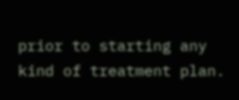prior to starting any kind of treatment plan.